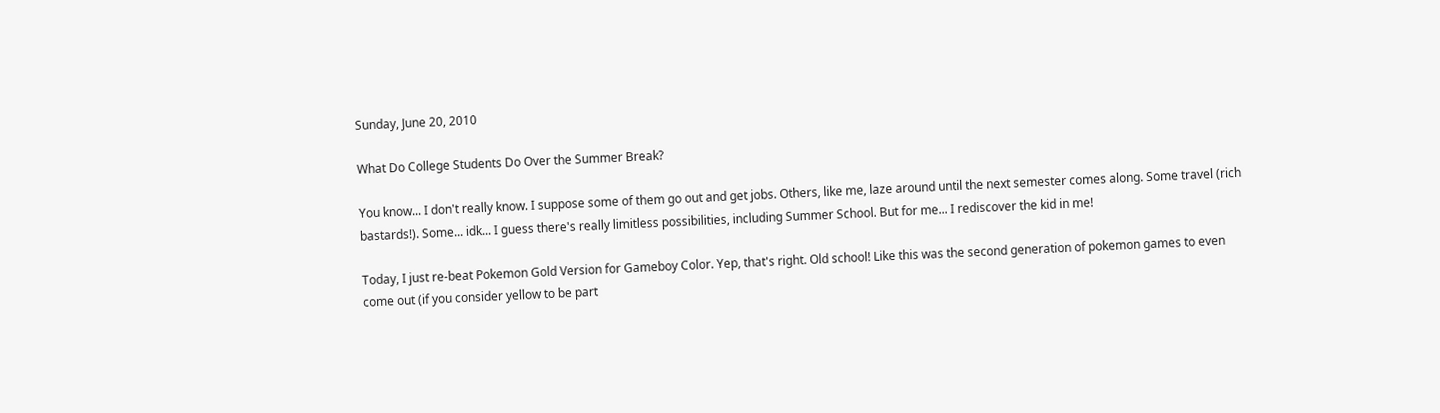Sunday, June 20, 2010

What Do College Students Do Over the Summer Break?

You know... I don't really know. I suppose some of them go out and get jobs. Others, like me, laze around until the next semester comes along. Some travel (rich bastards!). Some... idk... I guess there's really limitless possibilities, including Summer School. But for me... I rediscover the kid in me!

Today, I just re-beat Pokemon Gold Version for Gameboy Color. Yep, that's right. Old school! Like this was the second generation of pokemon games to even come out (if you consider yellow to be part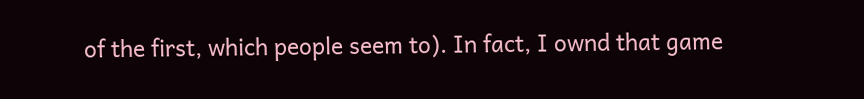of the first, which people seem to). In fact, I ownd that game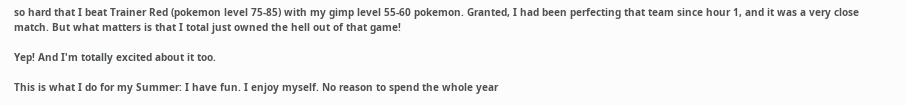so hard that I beat Trainer Red (pokemon level 75-85) with my gimp level 55-60 pokemon. Granted, I had been perfecting that team since hour 1, and it was a very close match. But what matters is that I total just owned the hell out of that game!

Yep! And I'm totally excited about it too.

This is what I do for my Summer: I have fun. I enjoy myself. No reason to spend the whole year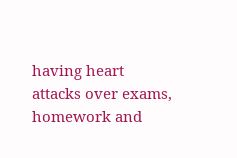having heart attacks over exams, homework and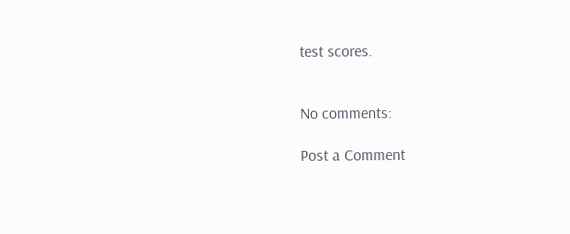test scores.


No comments:

Post a Comment